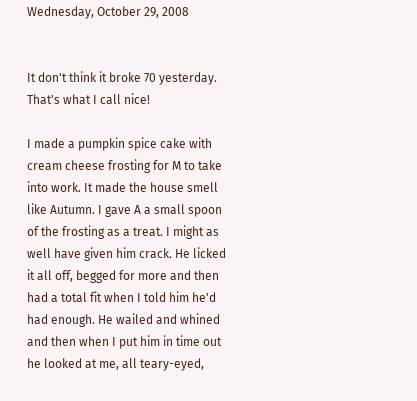Wednesday, October 29, 2008


It don't think it broke 70 yesterday. That's what I call nice!

I made a pumpkin spice cake with cream cheese frosting for M to take into work. It made the house smell like Autumn. I gave A a small spoon of the frosting as a treat. I might as well have given him crack. He licked it all off, begged for more and then had a total fit when I told him he'd had enough. He wailed and whined and then when I put him in time out he looked at me, all teary-eyed,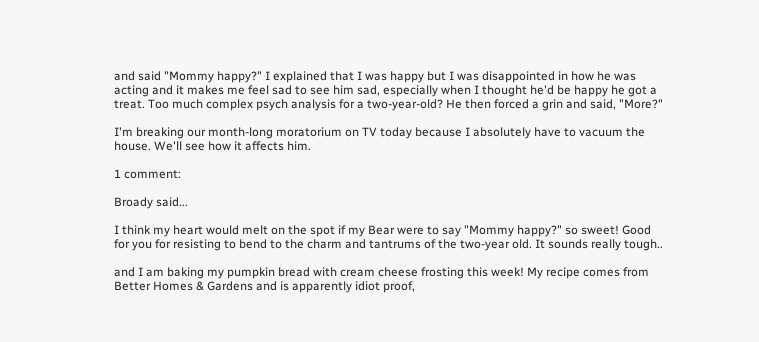and said "Mommy happy?" I explained that I was happy but I was disappointed in how he was acting and it makes me feel sad to see him sad, especially when I thought he'd be happy he got a treat. Too much complex psych analysis for a two-year-old? He then forced a grin and said, "More?"

I'm breaking our month-long moratorium on TV today because I absolutely have to vacuum the house. We'll see how it affects him.

1 comment:

Broady said...

I think my heart would melt on the spot if my Bear were to say "Mommy happy?" so sweet! Good for you for resisting to bend to the charm and tantrums of the two-year old. It sounds really tough..

and I am baking my pumpkin bread with cream cheese frosting this week! My recipe comes from Better Homes & Gardens and is apparently idiot proof,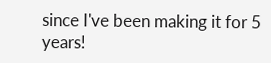since I've been making it for 5 years!